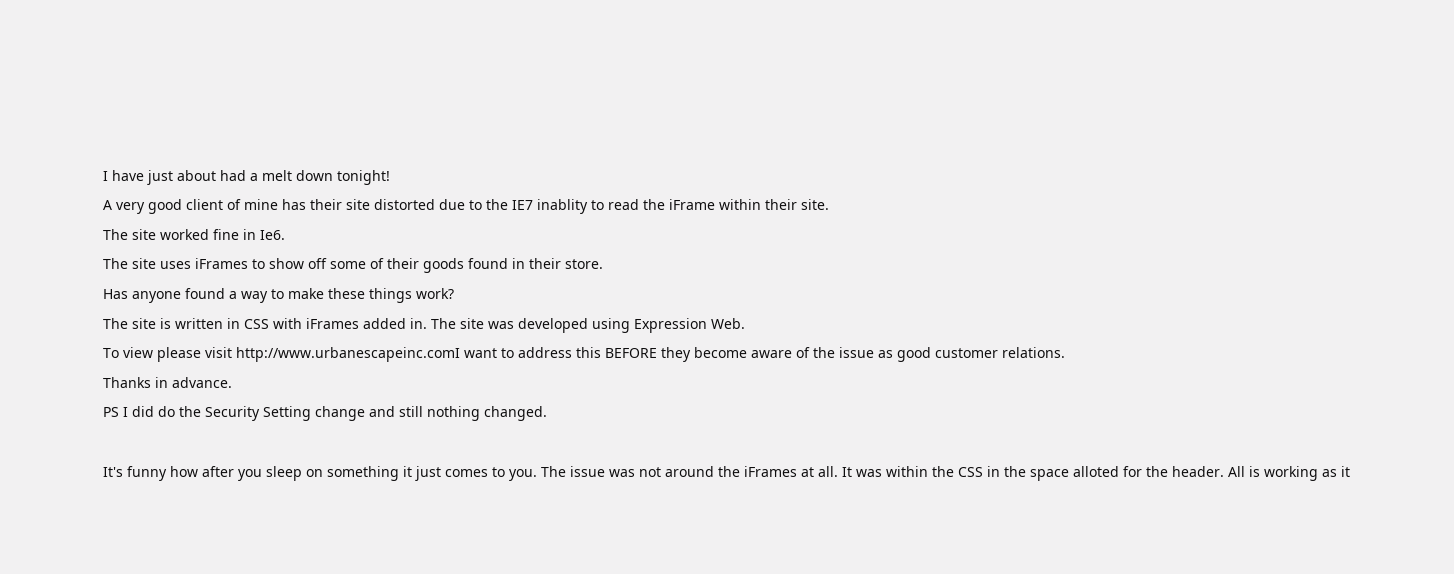I have just about had a melt down tonight!
A very good client of mine has their site distorted due to the IE7 inablity to read the iFrame within their site.
The site worked fine in Ie6.
The site uses iFrames to show off some of their goods found in their store.
Has anyone found a way to make these things work?
The site is written in CSS with iFrames added in. The site was developed using Expression Web.
To view please visit http://www.urbanescapeinc.comI want to address this BEFORE they become aware of the issue as good customer relations.
Thanks in advance.
PS I did do the Security Setting change and still nothing changed.

It's funny how after you sleep on something it just comes to you. The issue was not around the iFrames at all. It was within the CSS in the space alloted for the header. All is working as it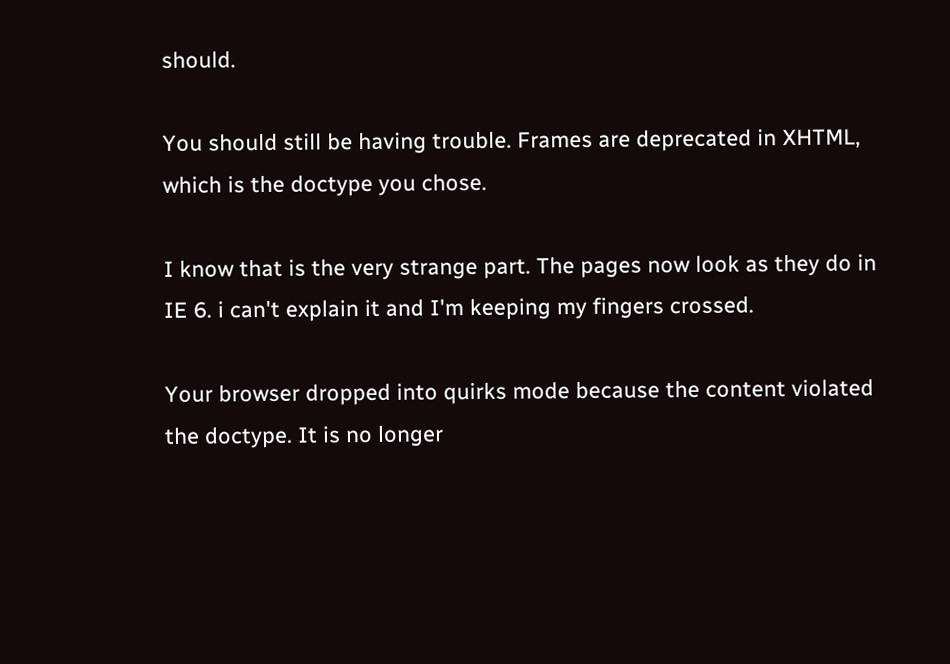should.

You should still be having trouble. Frames are deprecated in XHTML, which is the doctype you chose.

I know that is the very strange part. The pages now look as they do in IE 6. i can't explain it and I'm keeping my fingers crossed.

Your browser dropped into quirks mode because the content violated the doctype. It is no longer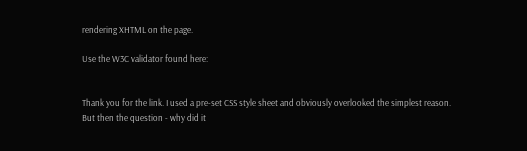rendering XHTML on the page.

Use the W3C validator found here:


Thank you for the link. I used a pre-set CSS style sheet and obviously overlooked the simplest reason. But then the question - why did it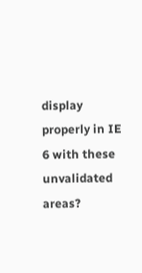display properly in IE 6 with these unvalidated areas?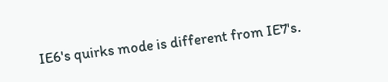IE6's quirks mode is different from IE7's.